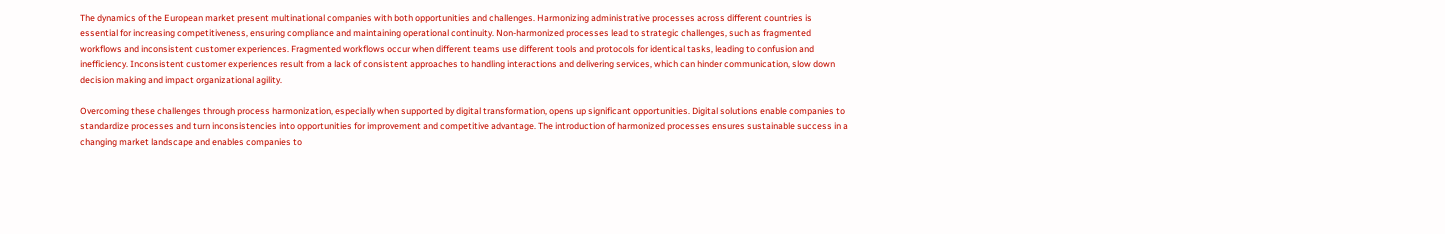The dynamics of the European market present multinational companies with both opportunities and challenges. Harmonizing administrative processes across different countries is essential for increasing competitiveness, ensuring compliance and maintaining operational continuity. Non-harmonized processes lead to strategic challenges, such as fragmented workflows and inconsistent customer experiences. Fragmented workflows occur when different teams use different tools and protocols for identical tasks, leading to confusion and inefficiency. Inconsistent customer experiences result from a lack of consistent approaches to handling interactions and delivering services, which can hinder communication, slow down decision making and impact organizational agility.

Overcoming these challenges through process harmonization, especially when supported by digital transformation, opens up significant opportunities. Digital solutions enable companies to standardize processes and turn inconsistencies into opportunities for improvement and competitive advantage. The introduction of harmonized processes ensures sustainable success in a changing market landscape and enables companies to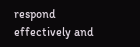respond effectively and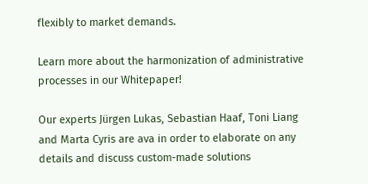flexibly to market demands.

Learn more about the harmonization of administrative processes in our Whitepaper!

Our experts Jürgen Lukas, Sebastian Haaf, Toni Liang and Marta Cyris are ava in order to elaborate on any details and discuss custom-made solutions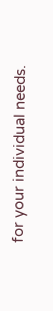for your individual needs.